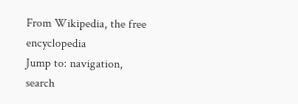From Wikipedia, the free encyclopedia
Jump to: navigation, search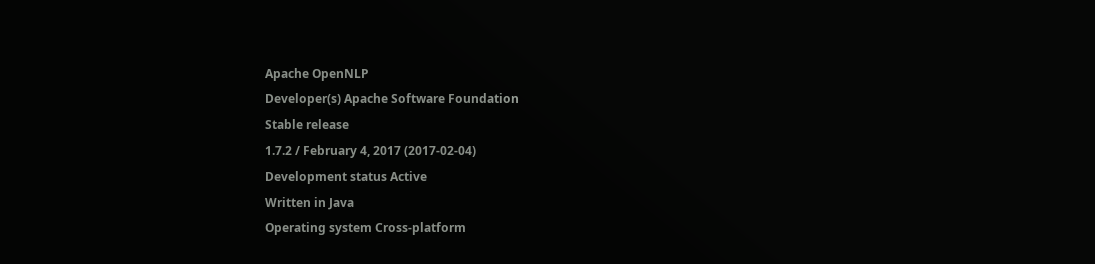Apache OpenNLP
Developer(s) Apache Software Foundation
Stable release
1.7.2 / February 4, 2017 (2017-02-04)
Development status Active
Written in Java
Operating system Cross-platform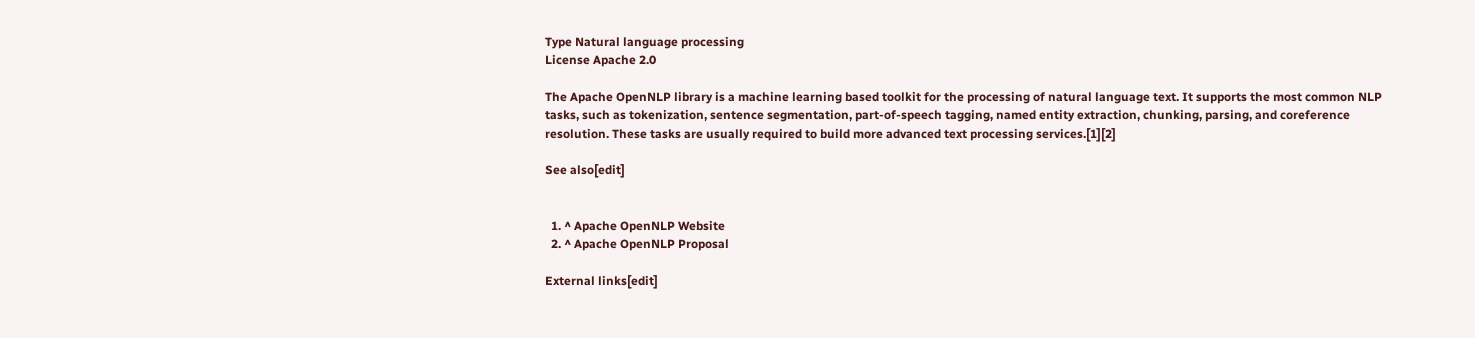Type Natural language processing
License Apache 2.0

The Apache OpenNLP library is a machine learning based toolkit for the processing of natural language text. It supports the most common NLP tasks, such as tokenization, sentence segmentation, part-of-speech tagging, named entity extraction, chunking, parsing, and coreference resolution. These tasks are usually required to build more advanced text processing services.[1][2]

See also[edit]


  1. ^ Apache OpenNLP Website
  2. ^ Apache OpenNLP Proposal

External links[edit]